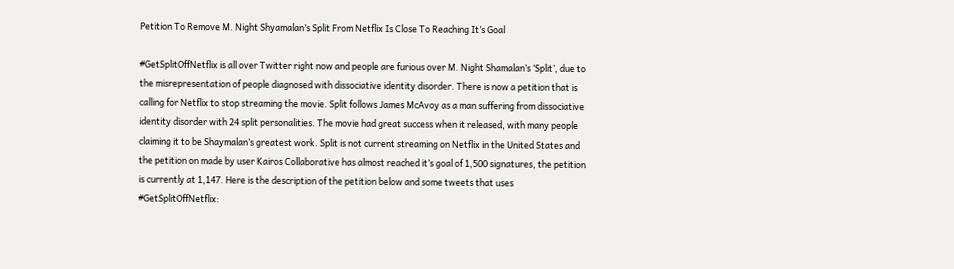Petition To Remove M. Night Shyamalan’s Split From Netflix Is Close To Reaching It’s Goal

#GetSplitOffNetflix is all over Twitter right now and people are furious over M. Night Shamalan’s ‘Split’, due to the misrepresentation of people diagnosed with dissociative identity disorder. There is now a petition that is calling for Netflix to stop streaming the movie. Split follows James McAvoy as a man suffering from dissociative identity disorder with 24 split personalities. The movie had great success when it released, with many people claiming it to be Shaymalan’s greatest work. Split is not current streaming on Netflix in the United States and the petition on made by user Kairos Collaborative has almost reached it’s goal of 1,500 signatures, the petition is currently at 1,147. Here is the description of the petition below and some tweets that uses #GetSplitOffNetflix: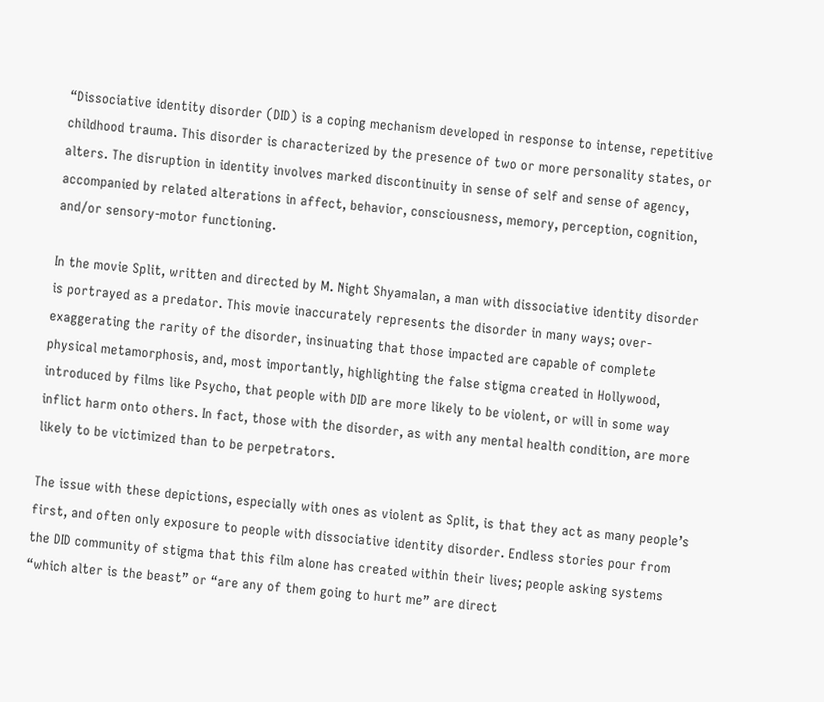“Dissociative identity disorder (DID) is a coping mechanism developed in response to intense, repetitive childhood trauma. This disorder is characterized by the presence of two or more personality states, or alters. The disruption in identity involves marked discontinuity in sense of self and sense of agency, accompanied by related alterations in affect, behavior, consciousness, memory, perception, cognition, and/or sensory-motor functioning.

In the movie Split, written and directed by M. Night Shyamalan, a man with dissociative identity disorder is portrayed as a predator. This movie inaccurately represents the disorder in many ways; over-exaggerating the rarity of the disorder, insinuating that those impacted are capable of complete physical metamorphosis, and, most importantly, highlighting the false stigma created in Hollywood, introduced by films like Psycho, that people with DID are more likely to be violent, or will in some way inflict harm onto others. In fact, those with the disorder, as with any mental health condition, are more likely to be victimized than to be perpetrators.

The issue with these depictions, especially with ones as violent as Split, is that they act as many people’s first, and often only exposure to people with dissociative identity disorder. Endless stories pour from the DID community of stigma that this film alone has created within their lives; people asking systems “which alter is the beast” or “are any of them going to hurt me” are direct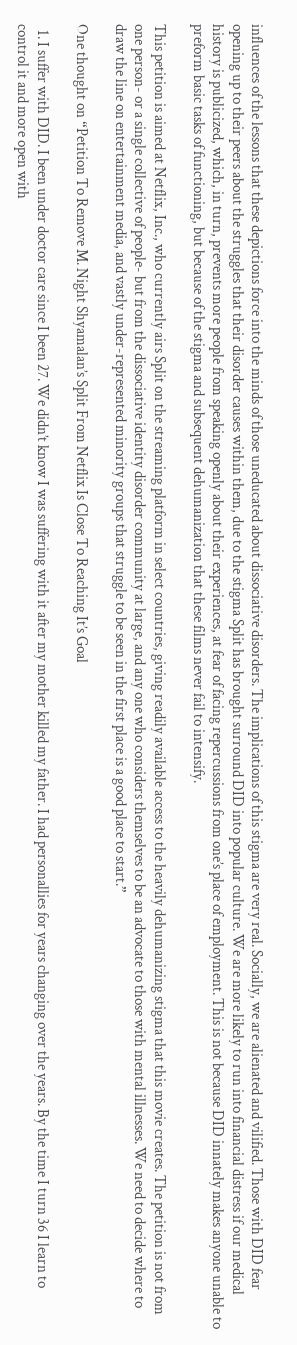influences of the lessons that these depictions force into the minds of those uneducated about dissociative disorders. The implications of this stigma are very real. Socially, we are alienated and vilified. Those with DID fear opening up to their peers about the struggles that their disorder causes within them, due to the stigma Split has brought surround DID into popular culture. We are more likely to run into financial distress if our medical history is publicized, which, in turn, prevents more people from speaking openly about their experiences, at fear of facing repercussions from one’s place of employment. This is not because DID innately makes anyone unable to preform basic tasks of functioning, but because of the stigma and subsequent dehumanization that these films never fail to intensify.

This petition is aimed at Netflix, Inc., who currently airs Split on the streaming platform in select countries, giving readily available access to the heavily dehumanizing stigma that this movie creates. The petition is not from one person- or a single collective of people- but from the dissociative identity disorder community at large, and any one who considers themselves to be an advocate to those with mental illnesses. We need to decide where to draw the line on entertainment media, and vastly under-represented minority groups that struggle to be seen in the first place is a good place to start.”

One thought on “Petition To Remove M. Night Shyamalan’s Split From Netflix Is Close To Reaching It’s Goal

  1. I suffer with DID. I been under doctor care since I been 27. We didn’t know I was suffering with it after my mother killed my father. I had personallies for years changing over the years. By the time I turn 36 I learn to control it and more open with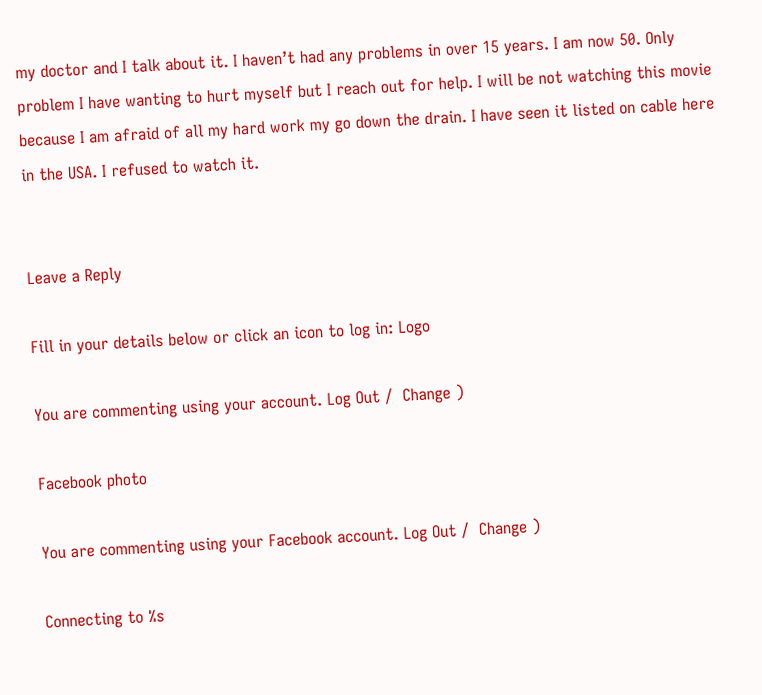my doctor and I talk about it. I haven’t had any problems in over 15 years. I am now 50. Only problem I have wanting to hurt myself but I reach out for help. I will be not watching this movie because I am afraid of all my hard work my go down the drain. I have seen it listed on cable here in the USA. I refused to watch it.


Leave a Reply

Fill in your details below or click an icon to log in: Logo

You are commenting using your account. Log Out /  Change )

Facebook photo

You are commenting using your Facebook account. Log Out /  Change )

Connecting to %s